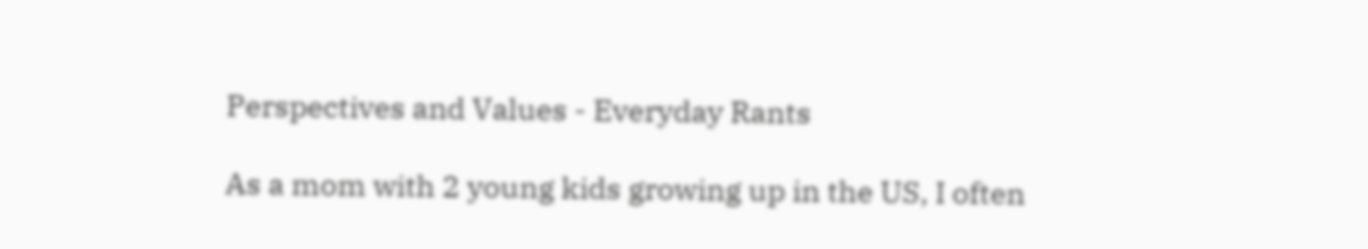Perspectives and Values - Everyday Rants

As a mom with 2 young kids growing up in the US, I often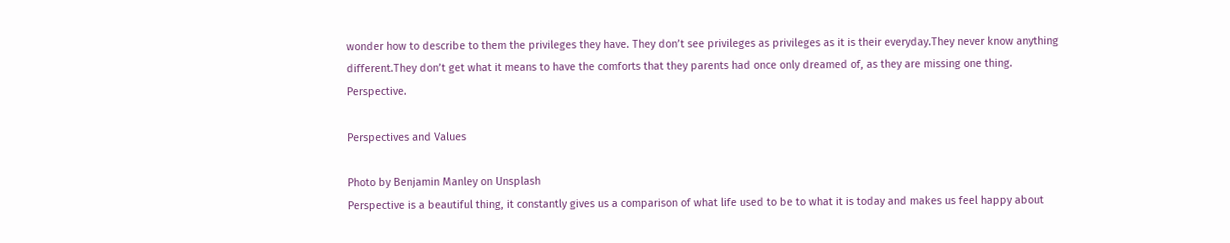wonder how to describe to them the privileges they have. They don’t see privileges as privileges as it is their everyday.They never know anything different.They don’t get what it means to have the comforts that they parents had once only dreamed of, as they are missing one thing. Perspective.

Perspectives and Values

Photo by Benjamin Manley on Unsplash
Perspective is a beautiful thing, it constantly gives us a comparison of what life used to be to what it is today and makes us feel happy about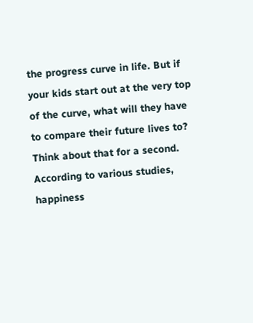the progress curve in life. But if your kids start out at the very top of the curve, what will they have to compare their future lives to? Think about that for a second. According to various studies, happiness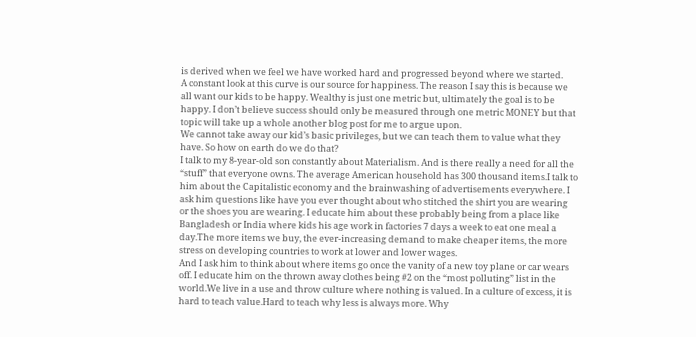is derived when we feel we have worked hard and progressed beyond where we started.
A constant look at this curve is our source for happiness. The reason I say this is because we all want our kids to be happy. Wealthy is just one metric but, ultimately the goal is to be happy. I don’t believe success should only be measured through one metric MONEY but that topic will take up a whole another blog post for me to argue upon.
We cannot take away our kid’s basic privileges, but we can teach them to value what they have. So how on earth do we do that?
I talk to my 8-year-old son constantly about Materialism. And is there really a need for all the “stuff” that everyone owns. The average American household has 300 thousand items.I talk to him about the Capitalistic economy and the brainwashing of advertisements everywhere. I ask him questions like have you ever thought about who stitched the shirt you are wearing or the shoes you are wearing. I educate him about these probably being from a place like Bangladesh or India where kids his age work in factories 7 days a week to eat one meal a day.The more items we buy, the ever-increasing demand to make cheaper items, the more stress on developing countries to work at lower and lower wages.
And I ask him to think about where items go once the vanity of a new toy plane or car wears off. I educate him on the thrown away clothes being #2 on the “most polluting” list in the world.We live in a use and throw culture where nothing is valued. In a culture of excess, it is hard to teach value.Hard to teach why less is always more. Why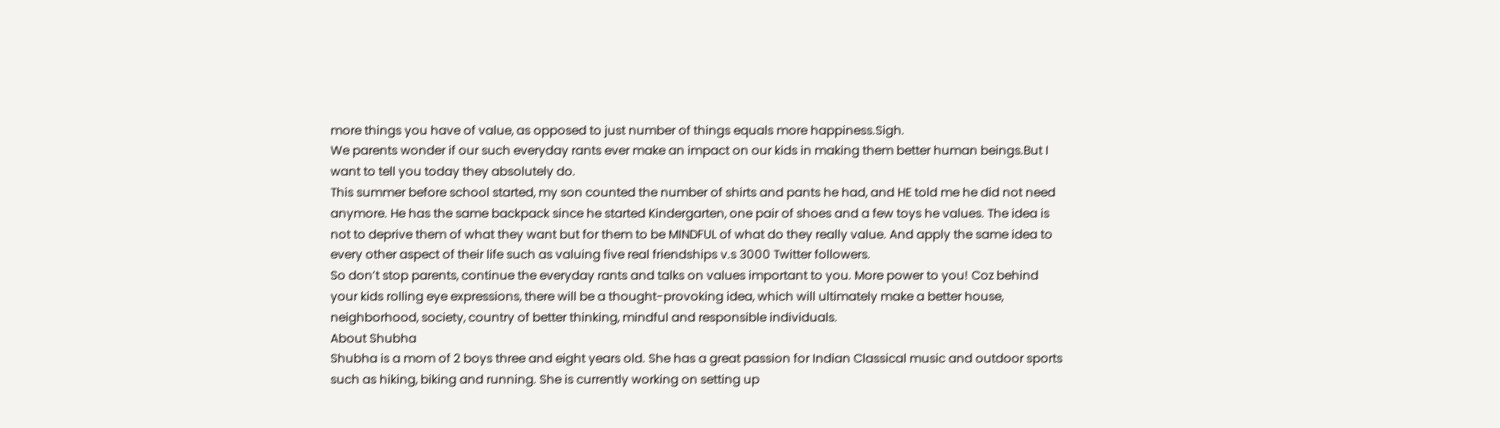more things you have of value, as opposed to just number of things equals more happiness.Sigh.
We parents wonder if our such everyday rants ever make an impact on our kids in making them better human beings.But I want to tell you today they absolutely do.
This summer before school started, my son counted the number of shirts and pants he had, and HE told me he did not need anymore. He has the same backpack since he started Kindergarten, one pair of shoes and a few toys he values. The idea is not to deprive them of what they want but for them to be MINDFUL of what do they really value. And apply the same idea to every other aspect of their life such as valuing five real friendships v.s 3000 Twitter followers.
So don’t stop parents, continue the everyday rants and talks on values important to you. More power to you! Coz behind your kids rolling eye expressions, there will be a thought-provoking idea, which will ultimately make a better house, neighborhood, society, country of better thinking, mindful and responsible individuals.
About Shubha
Shubha is a mom of 2 boys three and eight years old. She has a great passion for Indian Classical music and outdoor sports such as hiking, biking and running. She is currently working on setting up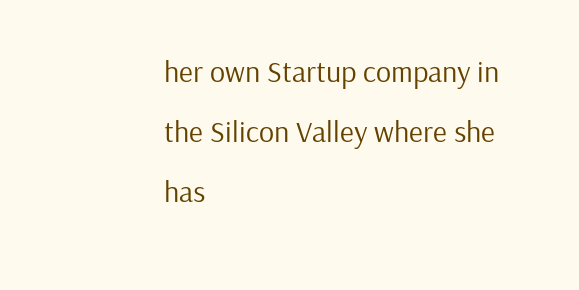her own Startup company in the Silicon Valley where she has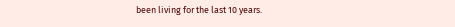been living for the last 10 years.